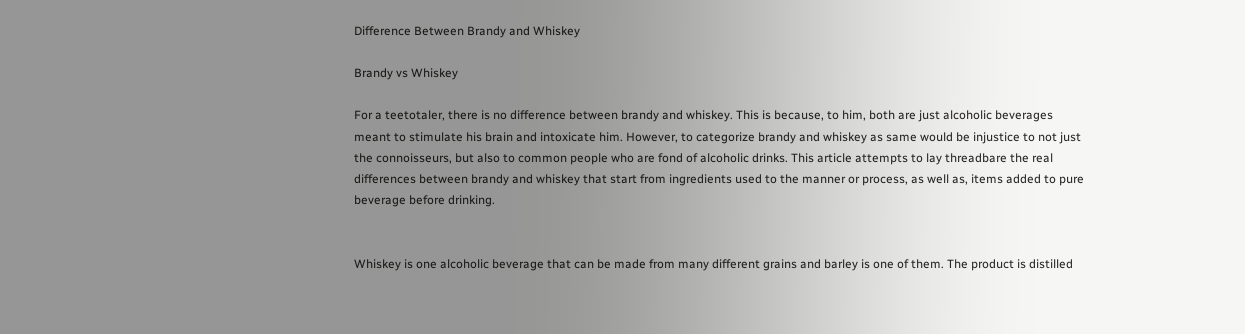Difference Between Brandy and Whiskey

Brandy vs Whiskey

For a teetotaler, there is no difference between brandy and whiskey. This is because, to him, both are just alcoholic beverages meant to stimulate his brain and intoxicate him. However, to categorize brandy and whiskey as same would be injustice to not just the connoisseurs, but also to common people who are fond of alcoholic drinks. This article attempts to lay threadbare the real differences between brandy and whiskey that start from ingredients used to the manner or process, as well as, items added to pure beverage before drinking.


Whiskey is one alcoholic beverage that can be made from many different grains and barley is one of them. The product is distilled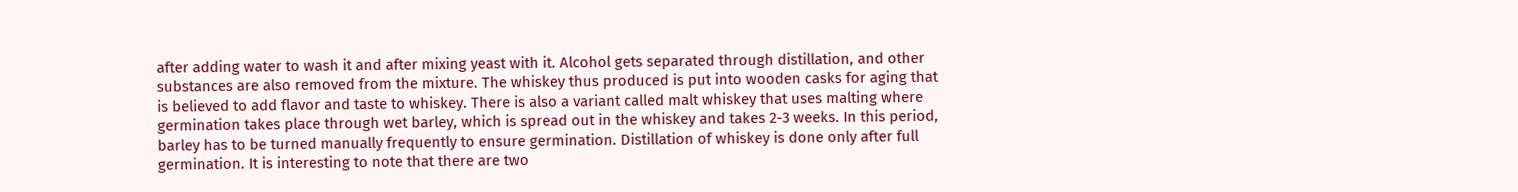after adding water to wash it and after mixing yeast with it. Alcohol gets separated through distillation, and other substances are also removed from the mixture. The whiskey thus produced is put into wooden casks for aging that is believed to add flavor and taste to whiskey. There is also a variant called malt whiskey that uses malting where germination takes place through wet barley, which is spread out in the whiskey and takes 2-3 weeks. In this period, barley has to be turned manually frequently to ensure germination. Distillation of whiskey is done only after full germination. It is interesting to note that there are two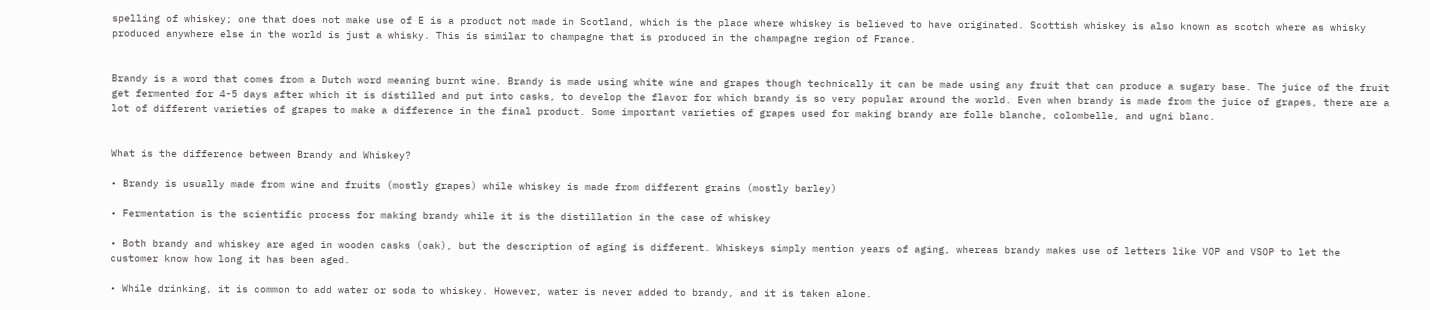spelling of whiskey; one that does not make use of E is a product not made in Scotland, which is the place where whiskey is believed to have originated. Scottish whiskey is also known as scotch where as whisky produced anywhere else in the world is just a whisky. This is similar to champagne that is produced in the champagne region of France.


Brandy is a word that comes from a Dutch word meaning burnt wine. Brandy is made using white wine and grapes though technically it can be made using any fruit that can produce a sugary base. The juice of the fruit get fermented for 4-5 days after which it is distilled and put into casks, to develop the flavor for which brandy is so very popular around the world. Even when brandy is made from the juice of grapes, there are a lot of different varieties of grapes to make a difference in the final product. Some important varieties of grapes used for making brandy are folle blanche, colombelle, and ugni blanc.


What is the difference between Brandy and Whiskey?

• Brandy is usually made from wine and fruits (mostly grapes) while whiskey is made from different grains (mostly barley)

• Fermentation is the scientific process for making brandy while it is the distillation in the case of whiskey

• Both brandy and whiskey are aged in wooden casks (oak), but the description of aging is different. Whiskeys simply mention years of aging, whereas brandy makes use of letters like VOP and VSOP to let the customer know how long it has been aged.

• While drinking, it is common to add water or soda to whiskey. However, water is never added to brandy, and it is taken alone.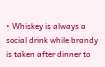• Whiskey is always a social drink while brandy is taken after dinner to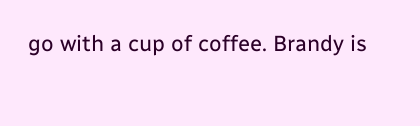go with a cup of coffee. Brandy is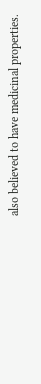also believed to have medicinal properties.